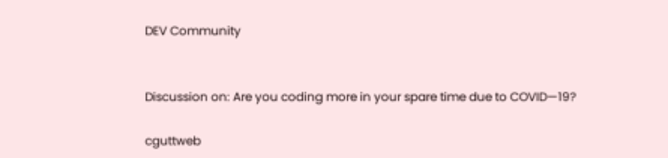DEV Community


Discussion on: Are you coding more in your spare time due to COVID—19?

cguttweb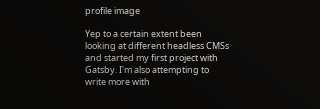profile image

Yep to a certain extent been looking at different headless CMSs and started my first project with Gatsby. I'm also attempting to write more with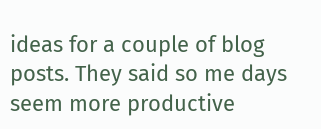ideas for a couple of blog posts. They said so me days seem more productive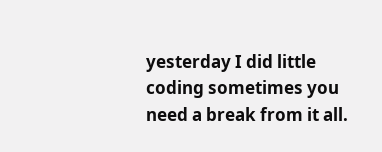yesterday I did little coding sometimes you need a break from it all.